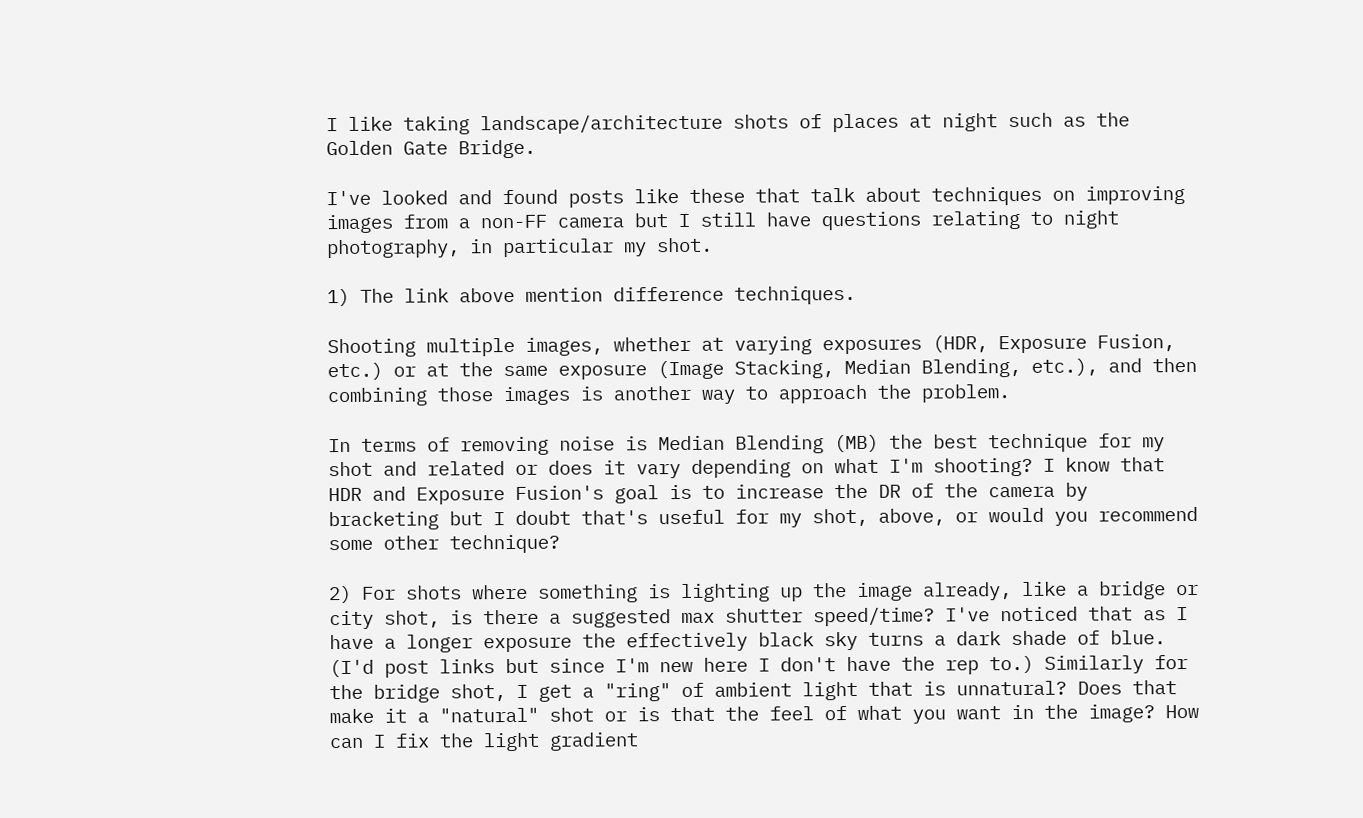I like taking landscape/architecture shots of places at night such as the Golden Gate Bridge.

I've looked and found posts like these that talk about techniques on improving images from a non-FF camera but I still have questions relating to night photography, in particular my shot.

1) The link above mention difference techniques.

Shooting multiple images, whether at varying exposures (HDR, Exposure Fusion, etc.) or at the same exposure (Image Stacking, Median Blending, etc.), and then combining those images is another way to approach the problem.

In terms of removing noise is Median Blending (MB) the best technique for my shot and related or does it vary depending on what I'm shooting? I know that HDR and Exposure Fusion's goal is to increase the DR of the camera by bracketing but I doubt that's useful for my shot, above, or would you recommend some other technique?

2) For shots where something is lighting up the image already, like a bridge or city shot, is there a suggested max shutter speed/time? I've noticed that as I have a longer exposure the effectively black sky turns a dark shade of blue. (I'd post links but since I'm new here I don't have the rep to.) Similarly for the bridge shot, I get a "ring" of ambient light that is unnatural? Does that make it a "natural" shot or is that the feel of what you want in the image? How can I fix the light gradient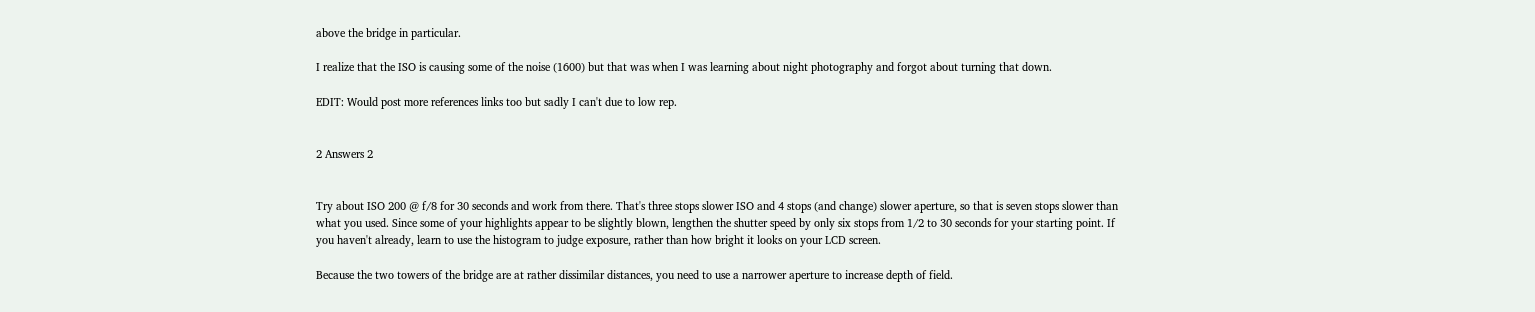above the bridge in particular.

I realize that the ISO is causing some of the noise (1600) but that was when I was learning about night photography and forgot about turning that down.

EDIT: Would post more references links too but sadly I can't due to low rep.


2 Answers 2


Try about ISO 200 @ f/8 for 30 seconds and work from there. That's three stops slower ISO and 4 stops (and change) slower aperture, so that is seven stops slower than what you used. Since some of your highlights appear to be slightly blown, lengthen the shutter speed by only six stops from 1/2 to 30 seconds for your starting point. If you haven't already, learn to use the histogram to judge exposure, rather than how bright it looks on your LCD screen.

Because the two towers of the bridge are at rather dissimilar distances, you need to use a narrower aperture to increase depth of field.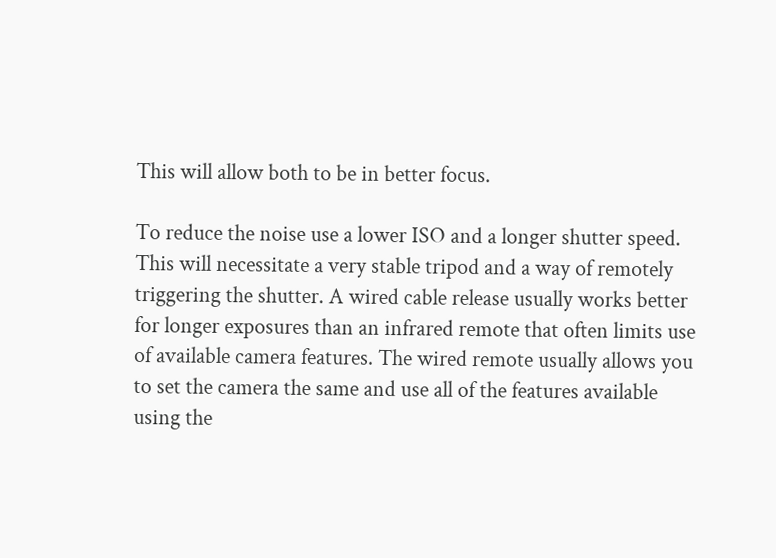This will allow both to be in better focus.

To reduce the noise use a lower ISO and a longer shutter speed. This will necessitate a very stable tripod and a way of remotely triggering the shutter. A wired cable release usually works better for longer exposures than an infrared remote that often limits use of available camera features. The wired remote usually allows you to set the camera the same and use all of the features available using the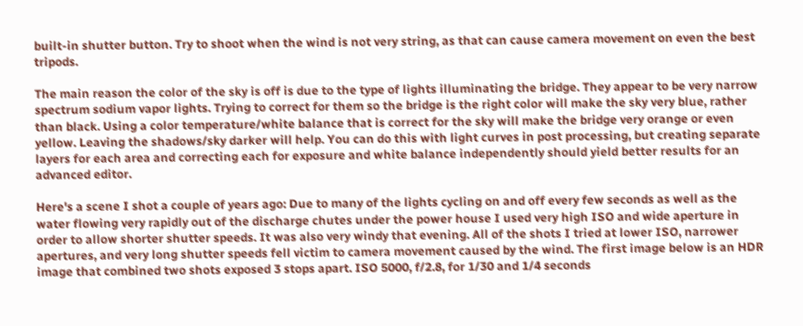built-in shutter button. Try to shoot when the wind is not very string, as that can cause camera movement on even the best tripods.

The main reason the color of the sky is off is due to the type of lights illuminating the bridge. They appear to be very narrow spectrum sodium vapor lights. Trying to correct for them so the bridge is the right color will make the sky very blue, rather than black. Using a color temperature/white balance that is correct for the sky will make the bridge very orange or even yellow. Leaving the shadows/sky darker will help. You can do this with light curves in post processing, but creating separate layers for each area and correcting each for exposure and white balance independently should yield better results for an advanced editor.

Here's a scene I shot a couple of years ago: Due to many of the lights cycling on and off every few seconds as well as the water flowing very rapidly out of the discharge chutes under the power house I used very high ISO and wide aperture in order to allow shorter shutter speeds. It was also very windy that evening. All of the shots I tried at lower ISO, narrower apertures, and very long shutter speeds fell victim to camera movement caused by the wind. The first image below is an HDR image that combined two shots exposed 3 stops apart. ISO 5000, f/2.8, for 1/30 and 1/4 seconds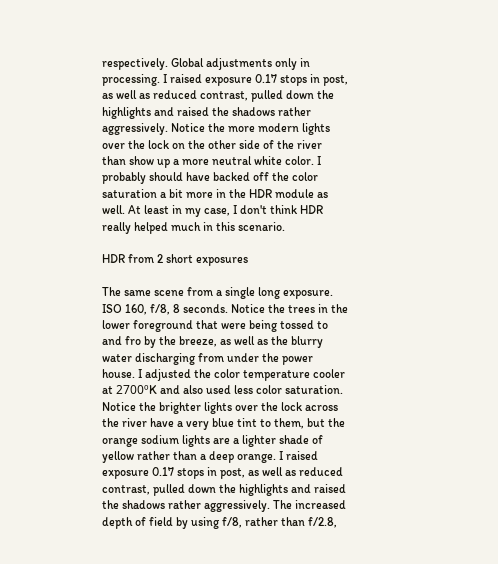respectively. Global adjustments only in processing. I raised exposure 0.17 stops in post, as well as reduced contrast, pulled down the highlights and raised the shadows rather aggressively. Notice the more modern lights over the lock on the other side of the river than show up a more neutral white color. I probably should have backed off the color saturation a bit more in the HDR module as well. At least in my case, I don't think HDR really helped much in this scenario.

HDR from 2 short exposures

The same scene from a single long exposure. ISO 160, f/8, 8 seconds. Notice the trees in the lower foreground that were being tossed to and fro by the breeze, as well as the blurry water discharging from under the power house. I adjusted the color temperature cooler at 2700ºK and also used less color saturation. Notice the brighter lights over the lock across the river have a very blue tint to them, but the orange sodium lights are a lighter shade of yellow rather than a deep orange. I raised exposure 0.17 stops in post, as well as reduced contrast, pulled down the highlights and raised the shadows rather aggressively. The increased depth of field by using f/8, rather than f/2.8,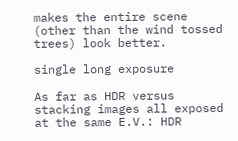makes the entire scene (other than the wind tossed trees) look better.

single long exposure

As far as HDR versus stacking images all exposed at the same E.V.: HDR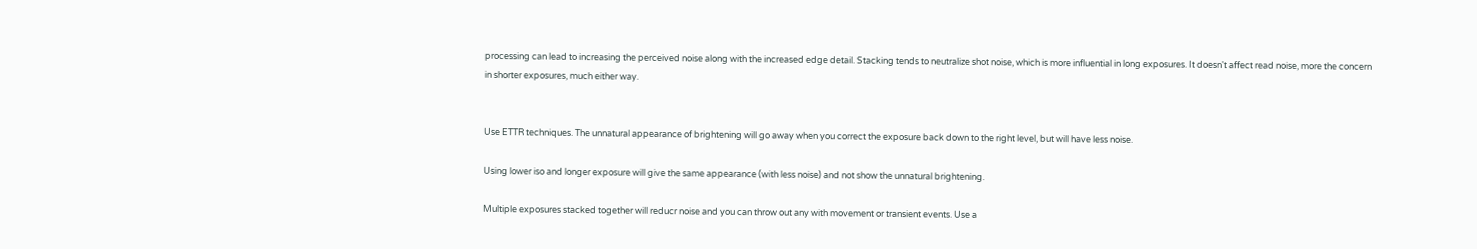processing can lead to increasing the perceived noise along with the increased edge detail. Stacking tends to neutralize shot noise, which is more influential in long exposures. It doesn't affect read noise, more the concern in shorter exposures, much either way.


Use ETTR techniques. The unnatural appearance of brightening will go away when you correct the exposure back down to the right level, but will have less noise.

Using lower iso and longer exposure will give the same appearance (with less noise) and not show the unnatural brightening.

Multiple exposures stacked together will reducr noise and you can throw out any with movement or transient events. Use a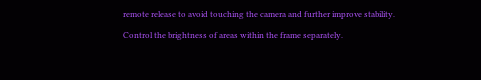remote release to avoid touching the camera and further improve stability.

Control the brightness of areas within the frame separately.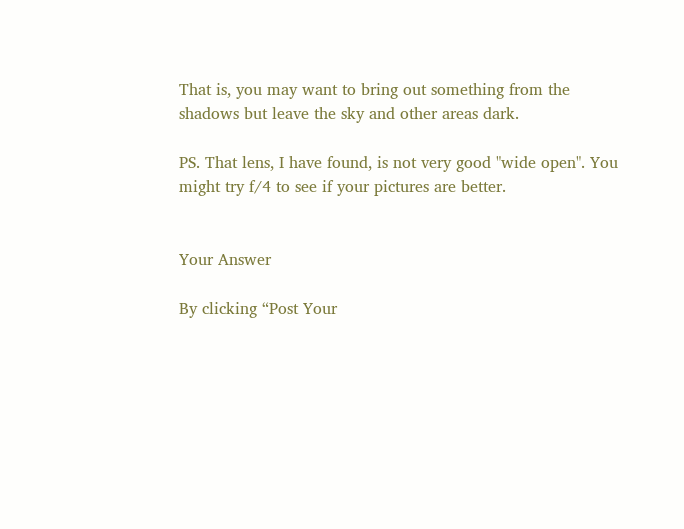That is, you may want to bring out something from the shadows but leave the sky and other areas dark.

PS. That lens, I have found, is not very good "wide open". You might try f/4 to see if your pictures are better.


Your Answer

By clicking “Post Your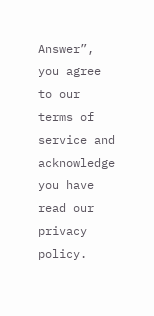Answer”, you agree to our terms of service and acknowledge you have read our privacy policy.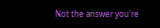Not the answer you're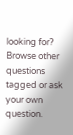looking for? Browse other questions tagged or ask your own question.